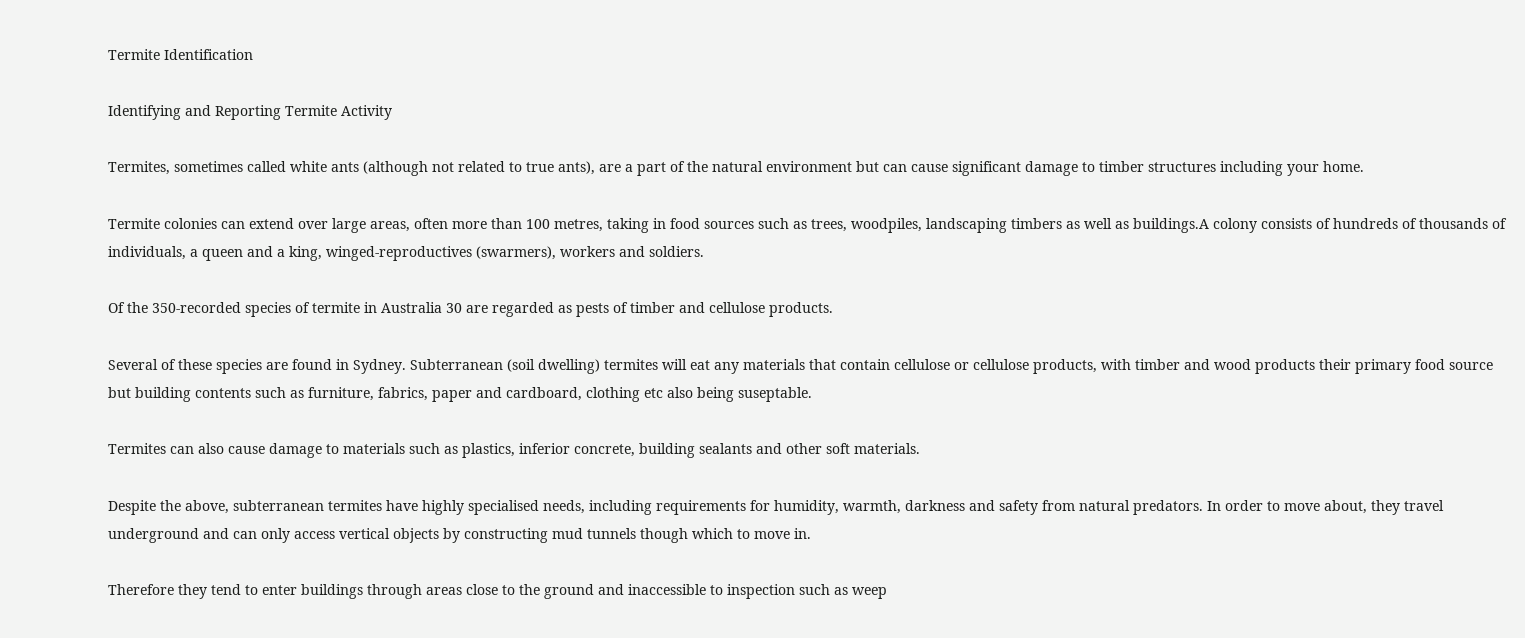Termite Identification

Identifying and Reporting Termite Activity

Termites, sometimes called white ants (although not related to true ants), are a part of the natural environment but can cause significant damage to timber structures including your home.

Termite colonies can extend over large areas, often more than 100 metres, taking in food sources such as trees, woodpiles, landscaping timbers as well as buildings.A colony consists of hundreds of thousands of individuals, a queen and a king, winged-reproductives (swarmers), workers and soldiers.

Of the 350-recorded species of termite in Australia 30 are regarded as pests of timber and cellulose products.

Several of these species are found in Sydney. Subterranean (soil dwelling) termites will eat any materials that contain cellulose or cellulose products, with timber and wood products their primary food source but building contents such as furniture, fabrics, paper and cardboard, clothing etc also being suseptable.

Termites can also cause damage to materials such as plastics, inferior concrete, building sealants and other soft materials.

Despite the above, subterranean termites have highly specialised needs, including requirements for humidity, warmth, darkness and safety from natural predators. In order to move about, they travel underground and can only access vertical objects by constructing mud tunnels though which to move in.

Therefore they tend to enter buildings through areas close to the ground and inaccessible to inspection such as weep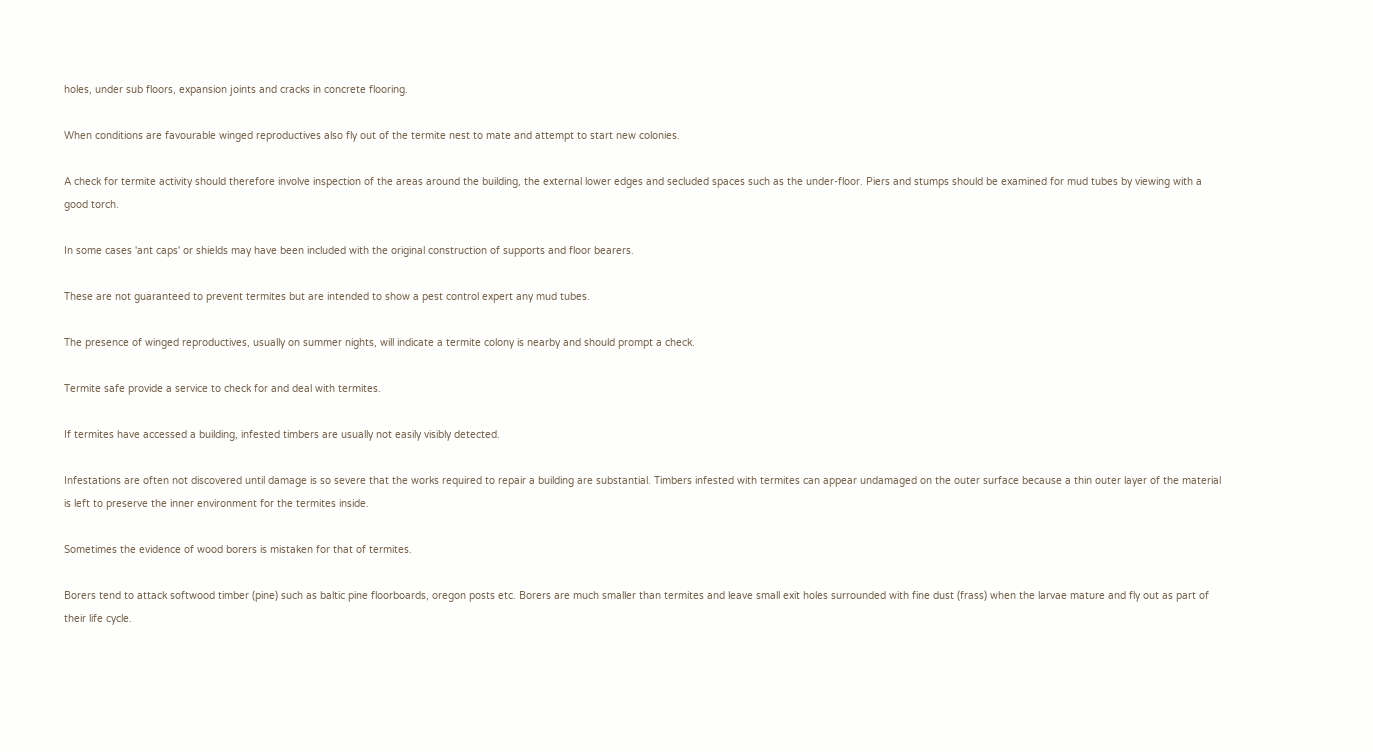holes, under sub floors, expansion joints and cracks in concrete flooring.

When conditions are favourable winged reproductives also fly out of the termite nest to mate and attempt to start new colonies.

A check for termite activity should therefore involve inspection of the areas around the building, the external lower edges and secluded spaces such as the under-floor. Piers and stumps should be examined for mud tubes by viewing with a good torch.

In some cases 'ant caps' or shields may have been included with the original construction of supports and floor bearers.

These are not guaranteed to prevent termites but are intended to show a pest control expert any mud tubes.

The presence of winged reproductives, usually on summer nights, will indicate a termite colony is nearby and should prompt a check.

Termite safe provide a service to check for and deal with termites.

If termites have accessed a building, infested timbers are usually not easily visibly detected.

Infestations are often not discovered until damage is so severe that the works required to repair a building are substantial. Timbers infested with termites can appear undamaged on the outer surface because a thin outer layer of the material is left to preserve the inner environment for the termites inside.

Sometimes the evidence of wood borers is mistaken for that of termites.

Borers tend to attack softwood timber (pine) such as baltic pine floorboards, oregon posts etc. Borers are much smaller than termites and leave small exit holes surrounded with fine dust (frass) when the larvae mature and fly out as part of their life cycle.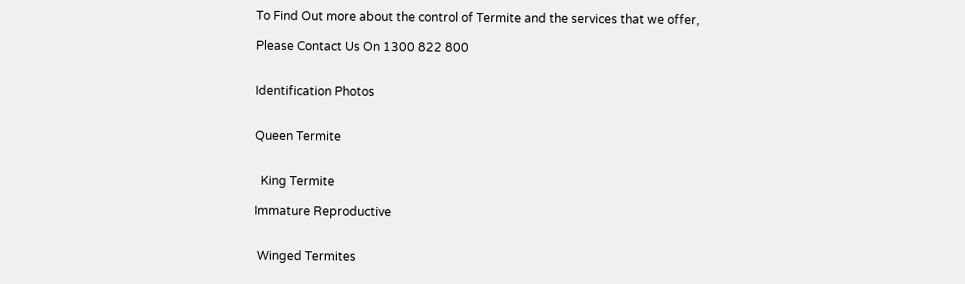To Find Out more about the control of Termite and the services that we offer,

Please Contact Us On 1300 822 800


Identification Photos


Queen Termite


  King Termite

Immature Reproductive


 Winged Termites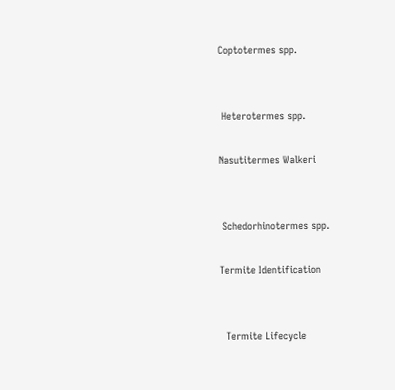Coptotermes spp.


 Heterotermes spp.

Nasutitermes Walkeri


 Schedorhinotermes spp.

Termite Identification


  Termite Lifecycle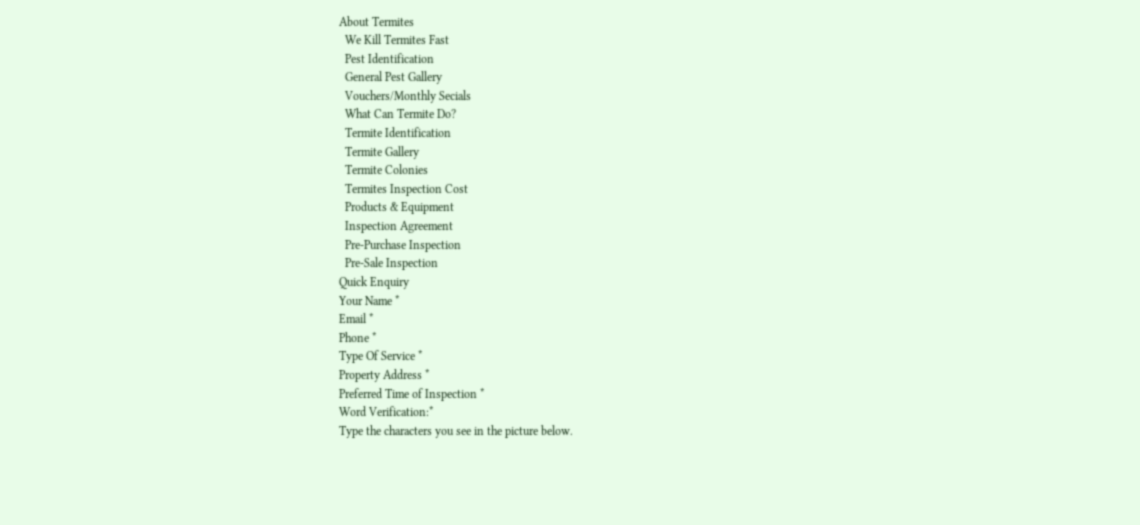About Termites
  We Kill Termites Fast
  Pest Identification
  General Pest Gallery
  Vouchers/Monthly Secials
  What Can Termite Do?
  Termite Identification
  Termite Gallery
  Termite Colonies
  Termites Inspection Cost
  Products & Equipment
  Inspection Agreement
  Pre-Purchase Inspection
  Pre-Sale Inspection
Quick Enquiry
Your Name *
Email *
Phone *
Type Of Service *
Property Address *
Preferred Time of Inspection *
Word Verification:*
Type the characters you see in the picture below.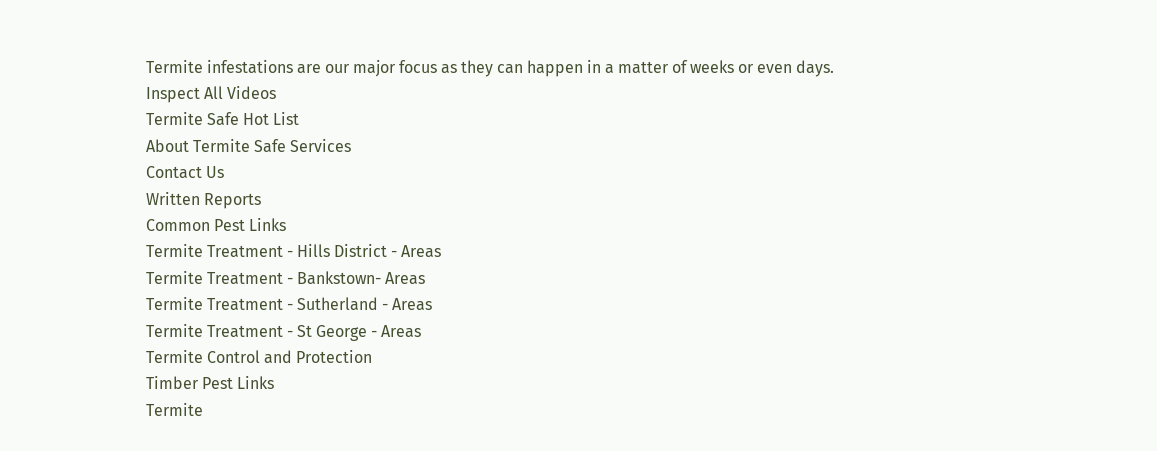Termite infestations are our major focus as they can happen in a matter of weeks or even days.
Inspect All Videos
Termite Safe Hot List
About Termite Safe Services
Contact Us
Written Reports
Common Pest Links
Termite Treatment - Hills District - Areas
Termite Treatment - Bankstown- Areas
Termite Treatment - Sutherland - Areas
Termite Treatment - St George - Areas
Termite Control and Protection
Timber Pest Links
Termite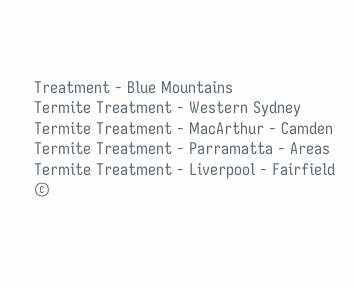Treatment - Blue Mountains
Termite Treatment - Western Sydney
Termite Treatment - MacArthur - Camden
Termite Treatment - Parramatta - Areas
Termite Treatment - Liverpool - Fairfield
©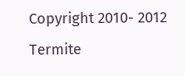Copyright 2010- 2012 Termite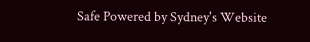Safe Powered by Sydney's Website